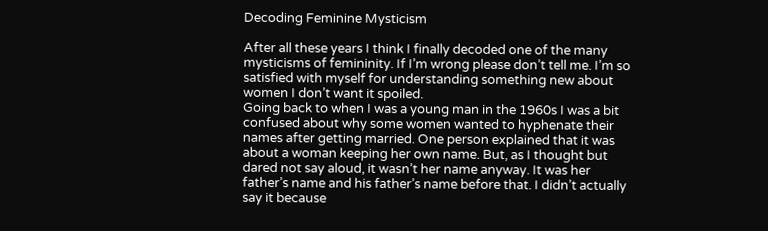Decoding Feminine Mysticism

After all these years I think I finally decoded one of the many mysticisms of femininity. If I’m wrong please don’t tell me. I’m so satisfied with myself for understanding something new about women I don’t want it spoiled.
Going back to when I was a young man in the 1960s I was a bit confused about why some women wanted to hyphenate their names after getting married. One person explained that it was about a woman keeping her own name. But, as I thought but dared not say aloud, it wasn’t her name anyway. It was her father’s name and his father’s name before that. I didn’t actually say it because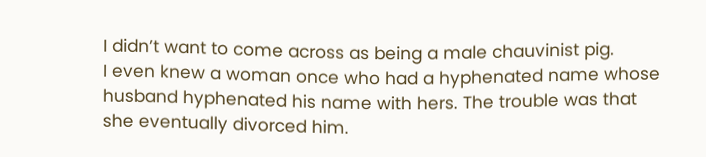I didn’t want to come across as being a male chauvinist pig.
I even knew a woman once who had a hyphenated name whose husband hyphenated his name with hers. The trouble was that she eventually divorced him.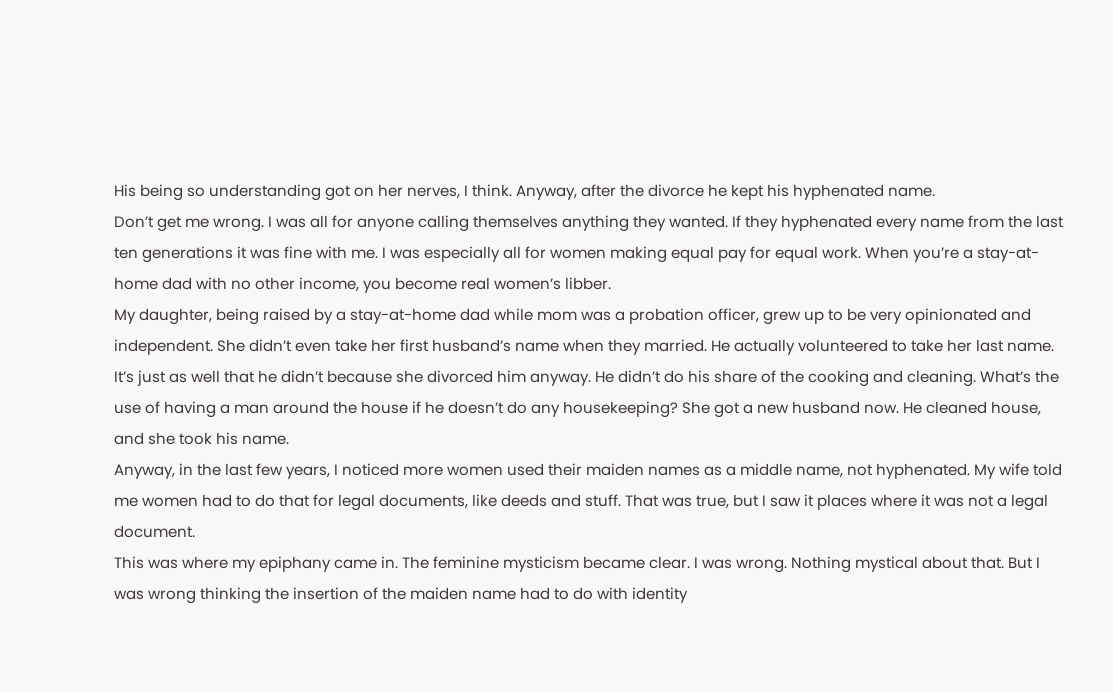His being so understanding got on her nerves, I think. Anyway, after the divorce he kept his hyphenated name.
Don’t get me wrong. I was all for anyone calling themselves anything they wanted. If they hyphenated every name from the last ten generations it was fine with me. I was especially all for women making equal pay for equal work. When you’re a stay-at-home dad with no other income, you become real women’s libber.
My daughter, being raised by a stay-at-home dad while mom was a probation officer, grew up to be very opinionated and independent. She didn’t even take her first husband’s name when they married. He actually volunteered to take her last name. It’s just as well that he didn’t because she divorced him anyway. He didn’t do his share of the cooking and cleaning. What’s the use of having a man around the house if he doesn’t do any housekeeping? She got a new husband now. He cleaned house, and she took his name.
Anyway, in the last few years, I noticed more women used their maiden names as a middle name, not hyphenated. My wife told me women had to do that for legal documents, like deeds and stuff. That was true, but I saw it places where it was not a legal document.
This was where my epiphany came in. The feminine mysticism became clear. I was wrong. Nothing mystical about that. But I was wrong thinking the insertion of the maiden name had to do with identity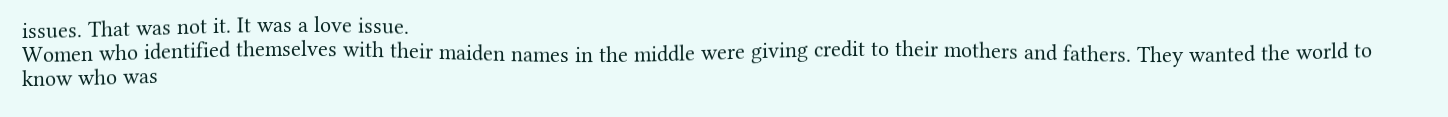issues. That was not it. It was a love issue.
Women who identified themselves with their maiden names in the middle were giving credit to their mothers and fathers. They wanted the world to know who was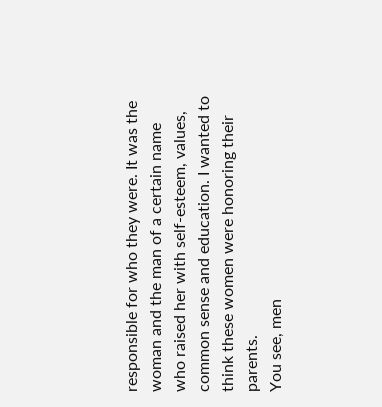responsible for who they were. It was the woman and the man of a certain name who raised her with self-esteem, values, common sense and education. I wanted to think these women were honoring their parents.
You see, men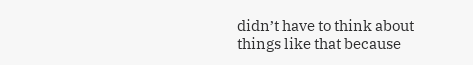didn’t have to think about things like that because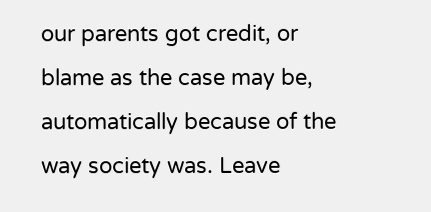our parents got credit, or blame as the case may be, automatically because of the way society was. Leave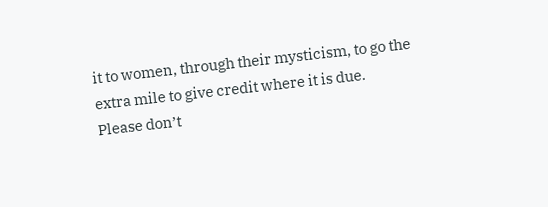it to women, through their mysticism, to go the extra mile to give credit where it is due.
Please don’t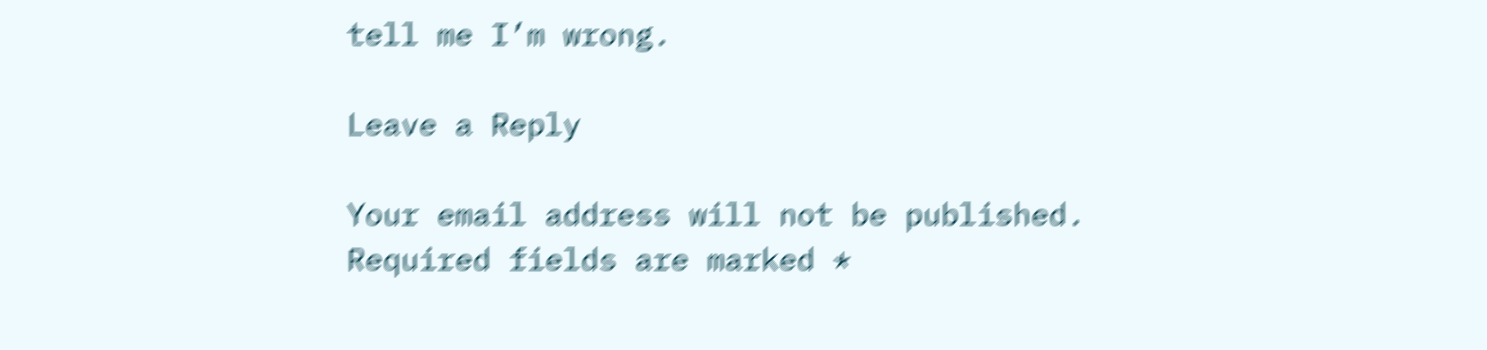tell me I’m wrong.

Leave a Reply

Your email address will not be published. Required fields are marked *